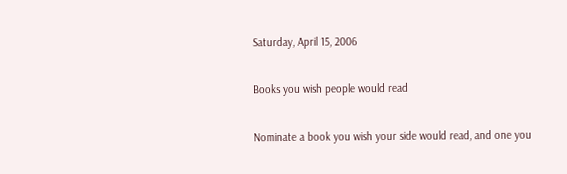Saturday, April 15, 2006

Books you wish people would read

Nominate a book you wish your side would read, and one you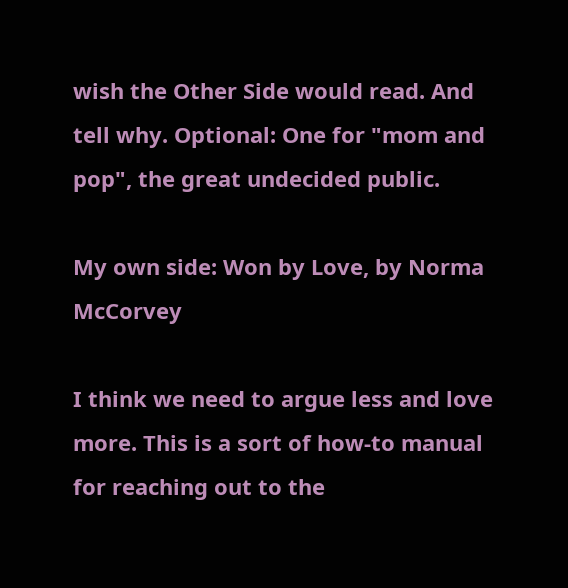wish the Other Side would read. And tell why. Optional: One for "mom and pop", the great undecided public.

My own side: Won by Love, by Norma McCorvey

I think we need to argue less and love more. This is a sort of how-to manual for reaching out to the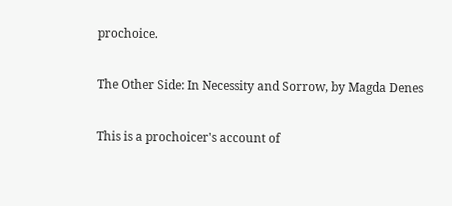prochoice.

The Other Side: In Necessity and Sorrow, by Magda Denes

This is a prochoicer's account of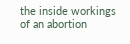the inside workings of an abortion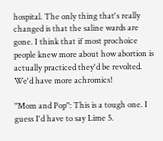hospital. The only thing that's really changed is that the saline wards are gone. I think that if most prochoice people knew more about how abortion is actually practiced they'd be revolted. We'd have more achromics!

"Mom and Pop": This is a tough one. I guess I'd have to say Lime 5.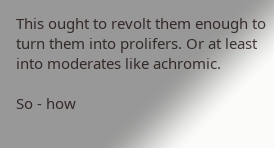This ought to revolt them enough to turn them into prolifers. Or at least into moderates like achromic.

So - how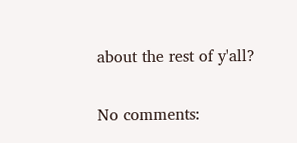about the rest of y'all?

No comments: